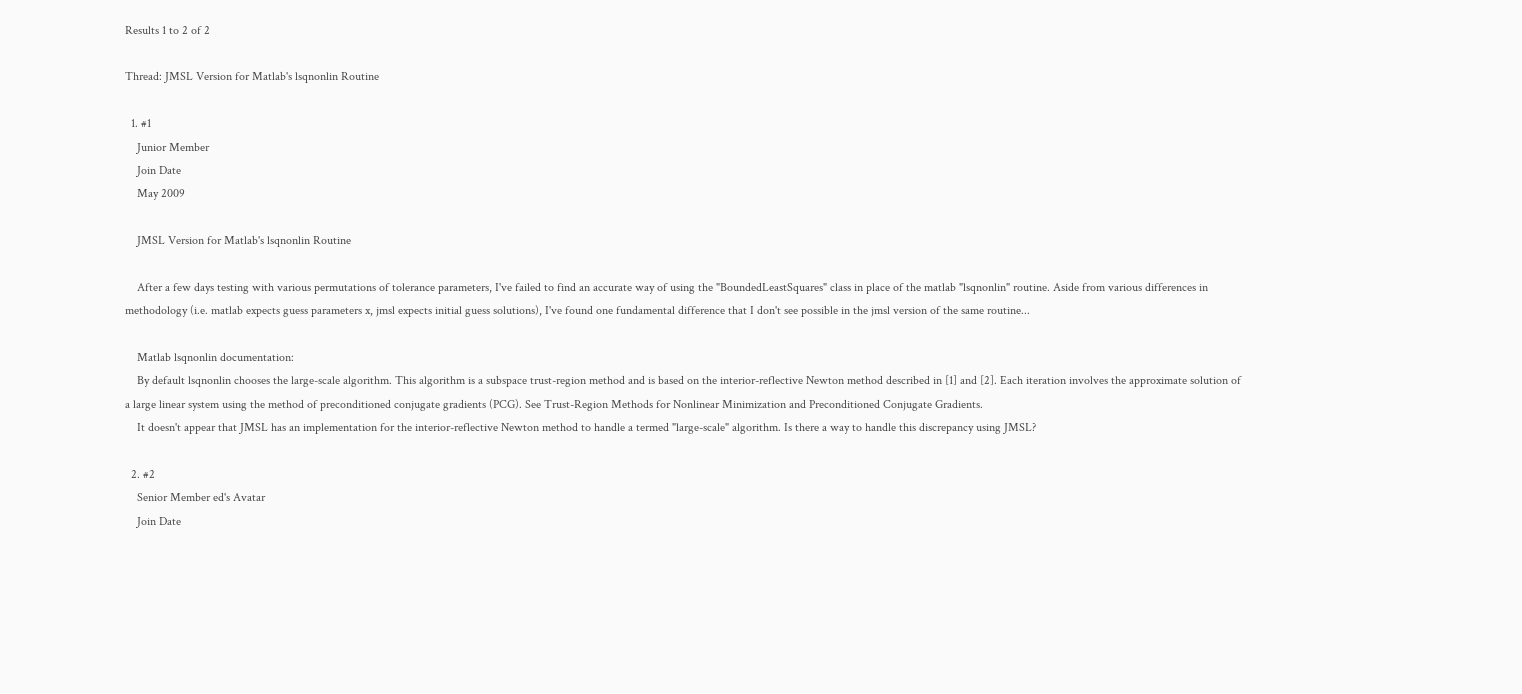Results 1 to 2 of 2

Thread: JMSL Version for Matlab's lsqnonlin Routine

  1. #1
    Junior Member
    Join Date
    May 2009

    JMSL Version for Matlab's lsqnonlin Routine

    After a few days testing with various permutations of tolerance parameters, I've failed to find an accurate way of using the "BoundedLeastSquares" class in place of the matlab "lsqnonlin" routine. Aside from various differences in methodology (i.e. matlab expects guess parameters x, jmsl expects initial guess solutions), I've found one fundamental difference that I don't see possible in the jmsl version of the same routine...

    Matlab lsqnonlin documentation:
    By default lsqnonlin chooses the large-scale algorithm. This algorithm is a subspace trust-region method and is based on the interior-reflective Newton method described in [1] and [2]. Each iteration involves the approximate solution of a large linear system using the method of preconditioned conjugate gradients (PCG). See Trust-Region Methods for Nonlinear Minimization and Preconditioned Conjugate Gradients.
    It doesn't appear that JMSL has an implementation for the interior-reflective Newton method to handle a termed "large-scale" algorithm. Is there a way to handle this discrepancy using JMSL?

  2. #2
    Senior Member ed's Avatar
    Join Date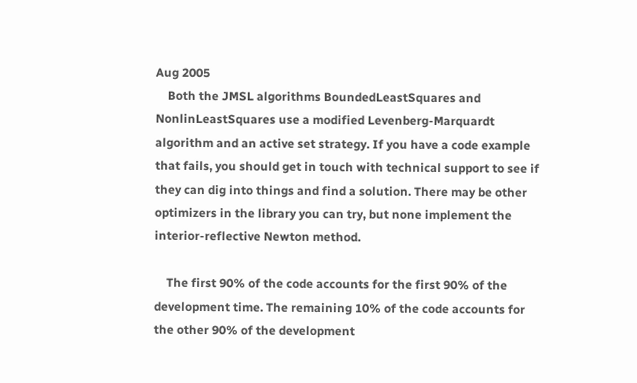Aug 2005
    Both the JMSL algorithms BoundedLeastSquares and NonlinLeastSquares use a modified Levenberg-Marquardt algorithm and an active set strategy. If you have a code example that fails, you should get in touch with technical support to see if they can dig into things and find a solution. There may be other optimizers in the library you can try, but none implement the interior-reflective Newton method.

    The first 90% of the code accounts for the first 90% of the development time. The remaining 10% of the code accounts for the other 90% of the development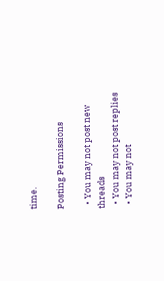time.

Posting Permissions

  • You may not post new threads
  • You may not post replies
  • You may not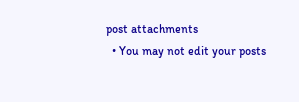post attachments
  • You may not edit your posts